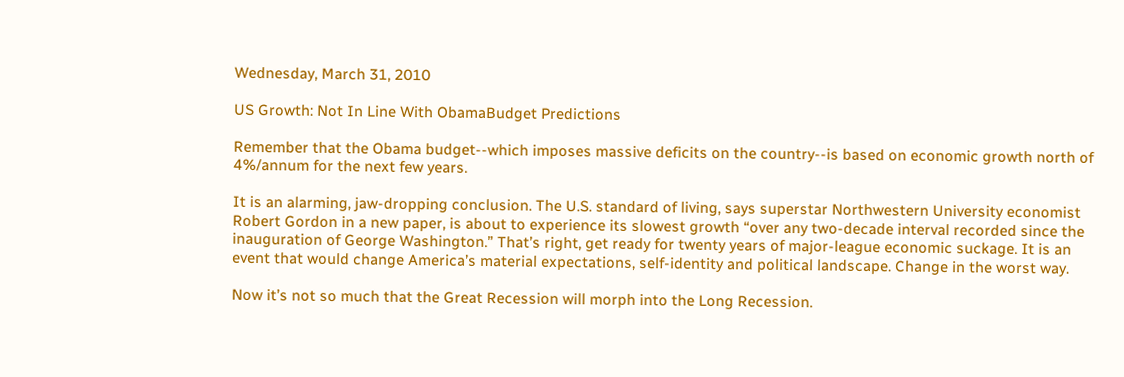Wednesday, March 31, 2010

US Growth: Not In Line With ObamaBudget Predictions

Remember that the Obama budget--which imposes massive deficits on the country--is based on economic growth north of 4%/annum for the next few years.

It is an alarming, jaw-dropping conclusion. The U.S. standard of living, says superstar Northwestern University economist Robert Gordon in a new paper, is about to experience its slowest growth “over any two-decade interval recorded since the inauguration of George Washington.” That’s right, get ready for twenty years of major-league economic suckage. It is an event that would change America’s material expectations, self-identity and political landscape. Change in the worst way.

Now it’s not so much that the Great Recession will morph into the Long Recession.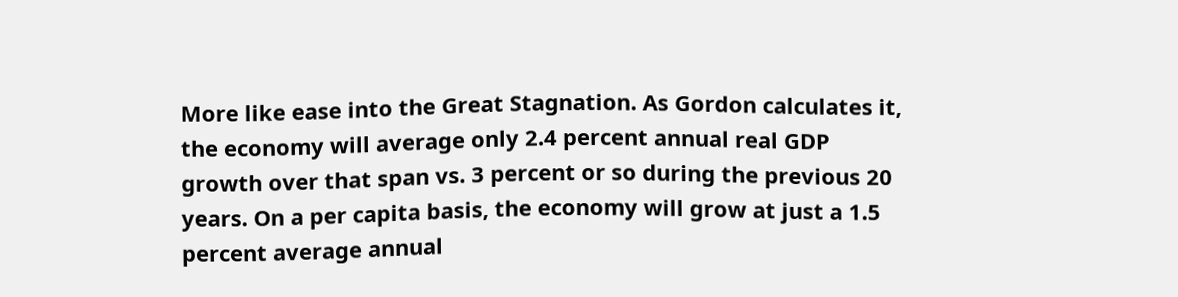More like ease into the Great Stagnation. As Gordon calculates it, the economy will average only 2.4 percent annual real GDP growth over that span vs. 3 percent or so during the previous 20 years. On a per capita basis, the economy will grow at just a 1.5 percent average annual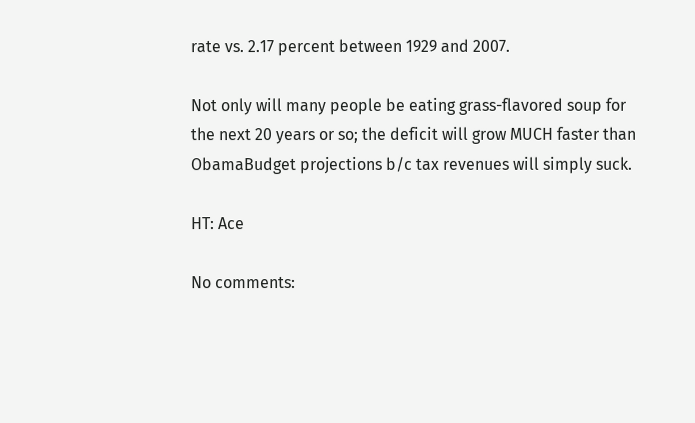rate vs. 2.17 percent between 1929 and 2007.

Not only will many people be eating grass-flavored soup for the next 20 years or so; the deficit will grow MUCH faster than ObamaBudget projections b/c tax revenues will simply suck.

HT: Ace

No comments: